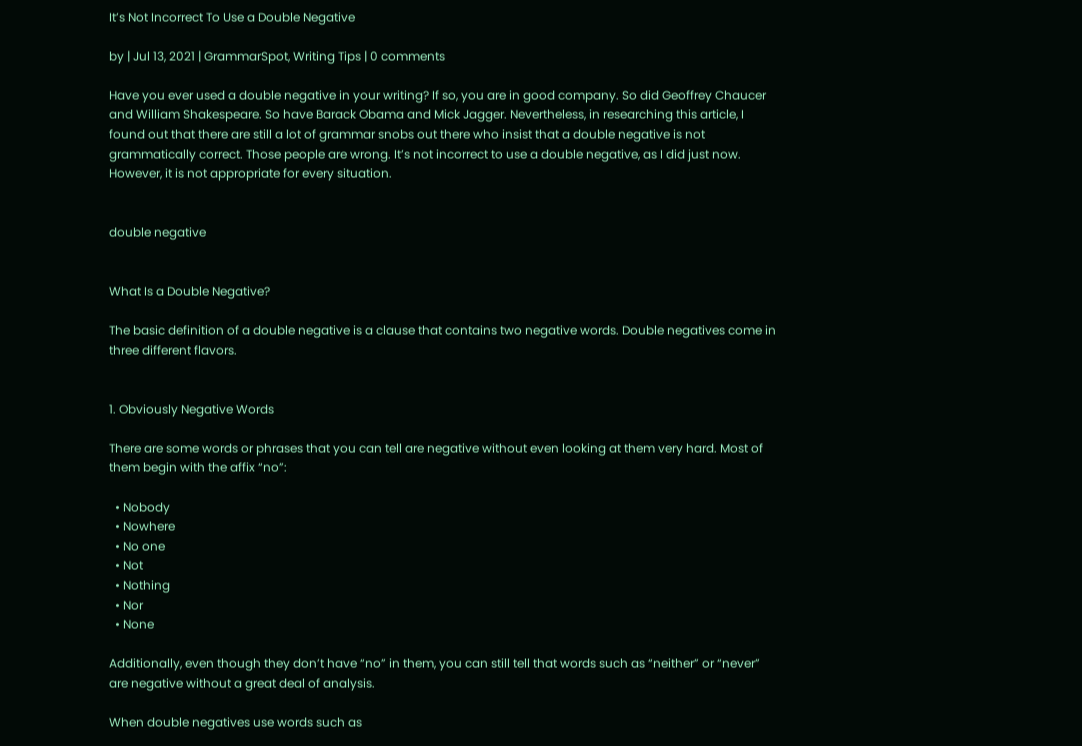It’s Not Incorrect To Use a Double Negative

by | Jul 13, 2021 | GrammarSpot, Writing Tips | 0 comments

Have you ever used a double negative in your writing? If so, you are in good company. So did Geoffrey Chaucer and William Shakespeare. So have Barack Obama and Mick Jagger. Nevertheless, in researching this article, I found out that there are still a lot of grammar snobs out there who insist that a double negative is not grammatically correct. Those people are wrong. It’s not incorrect to use a double negative, as I did just now. However, it is not appropriate for every situation.


double negative


What Is a Double Negative?

The basic definition of a double negative is a clause that contains two negative words. Double negatives come in three different flavors.


1. Obviously Negative Words

There are some words or phrases that you can tell are negative without even looking at them very hard. Most of them begin with the affix “no”:

  • Nobody
  • Nowhere
  • No one
  • Not
  • Nothing
  • Nor
  • None

Additionally, even though they don’t have “no” in them, you can still tell that words such as “neither” or “never” are negative without a great deal of analysis.

When double negatives use words such as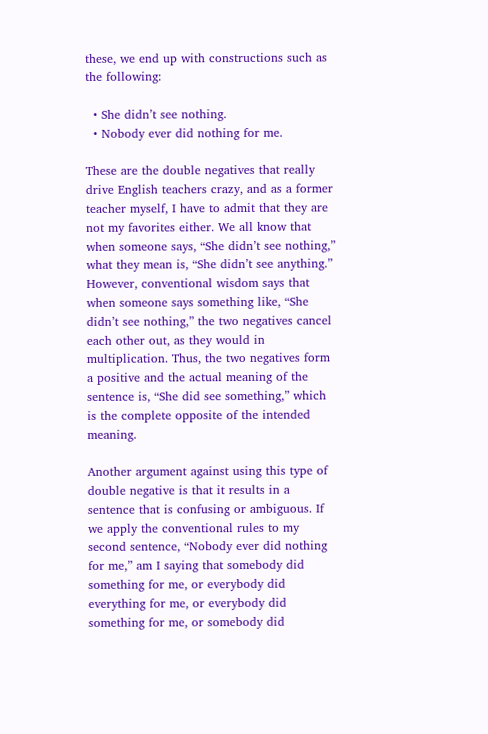these, we end up with constructions such as the following:

  • She didn’t see nothing.
  • Nobody ever did nothing for me.

These are the double negatives that really drive English teachers crazy, and as a former teacher myself, I have to admit that they are not my favorites either. We all know that when someone says, “She didn’t see nothing,” what they mean is, “She didn’t see anything.” However, conventional wisdom says that when someone says something like, “She didn’t see nothing,” the two negatives cancel each other out, as they would in multiplication. Thus, the two negatives form a positive and the actual meaning of the sentence is, “She did see something,” which is the complete opposite of the intended meaning.

Another argument against using this type of double negative is that it results in a sentence that is confusing or ambiguous. If we apply the conventional rules to my second sentence, “Nobody ever did nothing for me,” am I saying that somebody did something for me, or everybody did everything for me, or everybody did something for me, or somebody did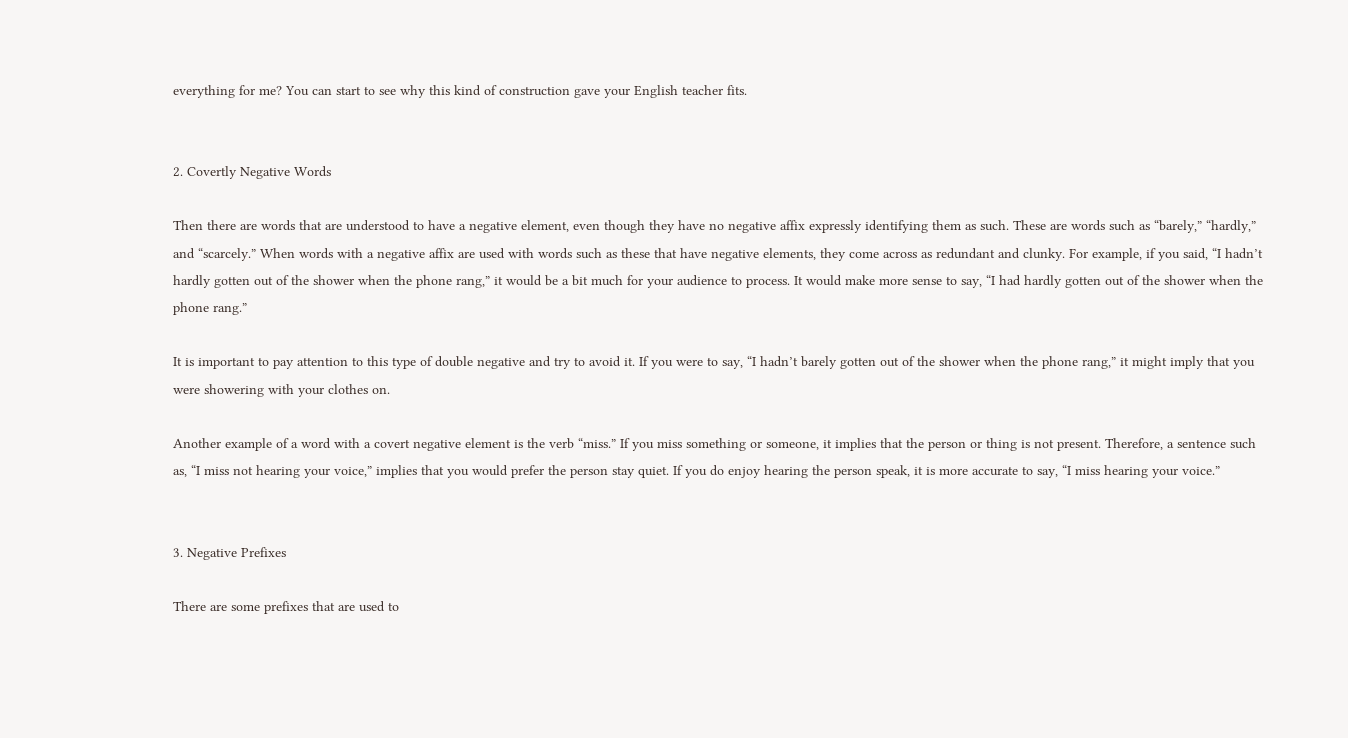everything for me? You can start to see why this kind of construction gave your English teacher fits.


2. Covertly Negative Words

Then there are words that are understood to have a negative element, even though they have no negative affix expressly identifying them as such. These are words such as “barely,” “hardly,” and “scarcely.” When words with a negative affix are used with words such as these that have negative elements, they come across as redundant and clunky. For example, if you said, “I hadn’t hardly gotten out of the shower when the phone rang,” it would be a bit much for your audience to process. It would make more sense to say, “I had hardly gotten out of the shower when the phone rang.”

It is important to pay attention to this type of double negative and try to avoid it. If you were to say, “I hadn’t barely gotten out of the shower when the phone rang,” it might imply that you were showering with your clothes on.

Another example of a word with a covert negative element is the verb “miss.” If you miss something or someone, it implies that the person or thing is not present. Therefore, a sentence such as, “I miss not hearing your voice,” implies that you would prefer the person stay quiet. If you do enjoy hearing the person speak, it is more accurate to say, “I miss hearing your voice.”


3. Negative Prefixes

There are some prefixes that are used to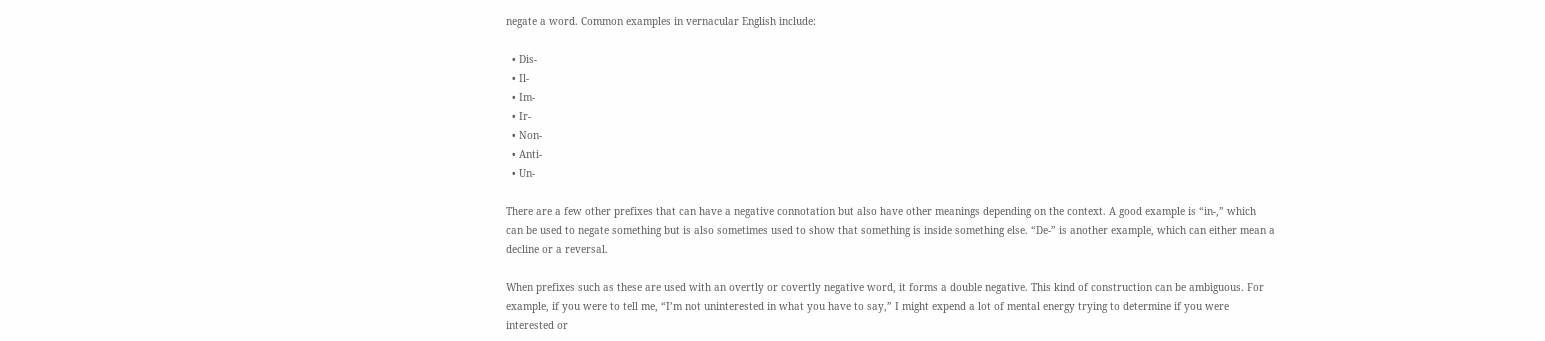negate a word. Common examples in vernacular English include:

  • Dis-
  • Il-
  • Im-
  • Ir-
  • Non-
  • Anti-
  • Un-

There are a few other prefixes that can have a negative connotation but also have other meanings depending on the context. A good example is “in-,” which can be used to negate something but is also sometimes used to show that something is inside something else. “De-” is another example, which can either mean a decline or a reversal.

When prefixes such as these are used with an overtly or covertly negative word, it forms a double negative. This kind of construction can be ambiguous. For example, if you were to tell me, “I’m not uninterested in what you have to say,” I might expend a lot of mental energy trying to determine if you were interested or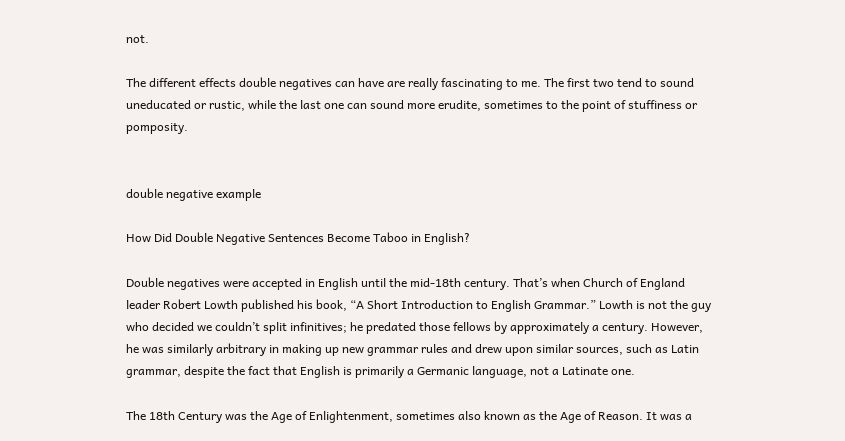not.

The different effects double negatives can have are really fascinating to me. The first two tend to sound uneducated or rustic, while the last one can sound more erudite, sometimes to the point of stuffiness or pomposity.


double negative example

How Did Double Negative Sentences Become Taboo in English?

Double negatives were accepted in English until the mid-18th century. That’s when Church of England leader Robert Lowth published his book, “A Short Introduction to English Grammar.” Lowth is not the guy who decided we couldn’t split infinitives; he predated those fellows by approximately a century. However, he was similarly arbitrary in making up new grammar rules and drew upon similar sources, such as Latin grammar, despite the fact that English is primarily a Germanic language, not a Latinate one.

The 18th Century was the Age of Enlightenment, sometimes also known as the Age of Reason. It was a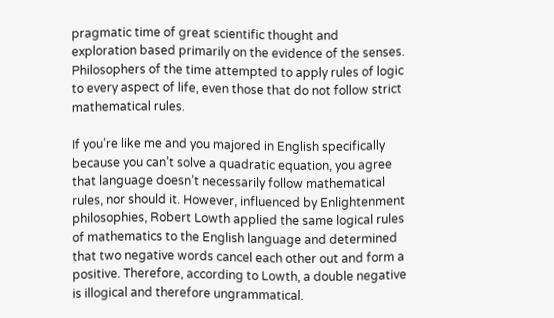pragmatic time of great scientific thought and exploration based primarily on the evidence of the senses. Philosophers of the time attempted to apply rules of logic to every aspect of life, even those that do not follow strict mathematical rules.

If you’re like me and you majored in English specifically because you can’t solve a quadratic equation, you agree that language doesn’t necessarily follow mathematical rules, nor should it. However, influenced by Enlightenment philosophies, Robert Lowth applied the same logical rules of mathematics to the English language and determined that two negative words cancel each other out and form a positive. Therefore, according to Lowth, a double negative is illogical and therefore ungrammatical.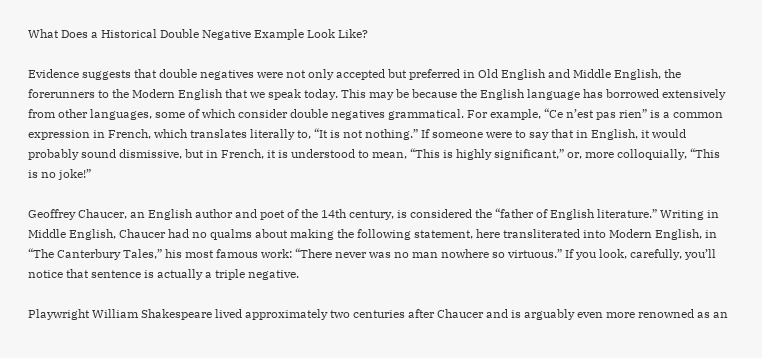What Does a Historical Double Negative Example Look Like?

Evidence suggests that double negatives were not only accepted but preferred in Old English and Middle English, the forerunners to the Modern English that we speak today. This may be because the English language has borrowed extensively from other languages, some of which consider double negatives grammatical. For example, “Ce n’est pas rien” is a common expression in French, which translates literally to, “It is not nothing.” If someone were to say that in English, it would probably sound dismissive, but in French, it is understood to mean, “This is highly significant,” or, more colloquially, “This is no joke!”

Geoffrey Chaucer, an English author and poet of the 14th century, is considered the “father of English literature.” Writing in Middle English, Chaucer had no qualms about making the following statement, here transliterated into Modern English, in “The Canterbury Tales,” his most famous work: “There never was no man nowhere so virtuous.” If you look, carefully, you’ll notice that sentence is actually a triple negative.

Playwright William Shakespeare lived approximately two centuries after Chaucer and is arguably even more renowned as an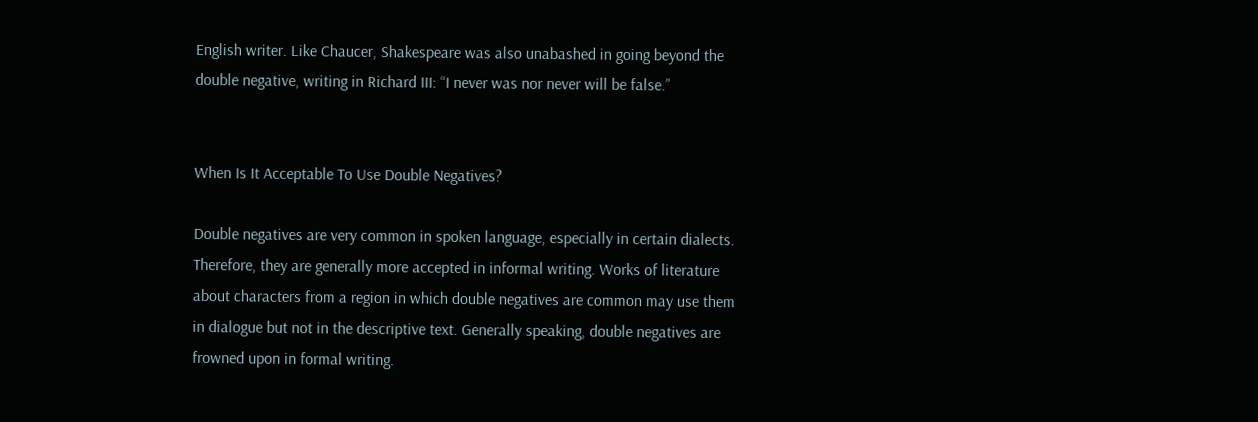English writer. Like Chaucer, Shakespeare was also unabashed in going beyond the double negative, writing in Richard III: “I never was nor never will be false.”


When Is It Acceptable To Use Double Negatives?

Double negatives are very common in spoken language, especially in certain dialects. Therefore, they are generally more accepted in informal writing. Works of literature about characters from a region in which double negatives are common may use them in dialogue but not in the descriptive text. Generally speaking, double negatives are frowned upon in formal writing.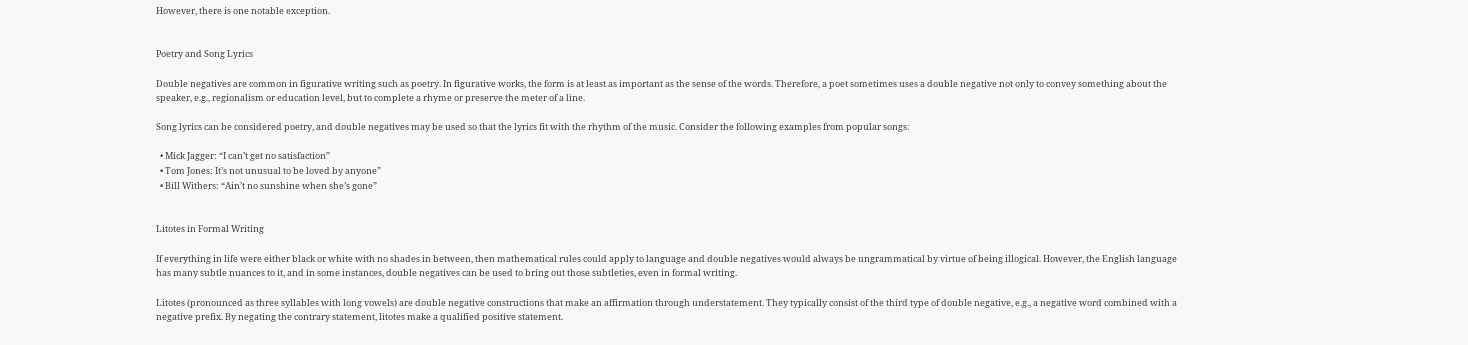However, there is one notable exception.


Poetry and Song Lyrics

Double negatives are common in figurative writing such as poetry. In figurative works, the form is at least as important as the sense of the words. Therefore, a poet sometimes uses a double negative not only to convey something about the speaker, e.g., regionalism or education level, but to complete a rhyme or preserve the meter of a line.

Song lyrics can be considered poetry, and double negatives may be used so that the lyrics fit with the rhythm of the music. Consider the following examples from popular songs:

  • Mick Jagger: “I can’t get no satisfaction”
  • Tom Jones: It’s not unusual to be loved by anyone”
  • Bill Withers: “Ain’t no sunshine when she’s gone”


Litotes in Formal Writing

If everything in life were either black or white with no shades in between, then mathematical rules could apply to language and double negatives would always be ungrammatical by virtue of being illogical. However, the English language has many subtle nuances to it, and in some instances, double negatives can be used to bring out those subtleties, even in formal writing.

Litotes (pronounced as three syllables with long vowels) are double negative constructions that make an affirmation through understatement. They typically consist of the third type of double negative, e.g., a negative word combined with a negative prefix. By negating the contrary statement, litotes make a qualified positive statement.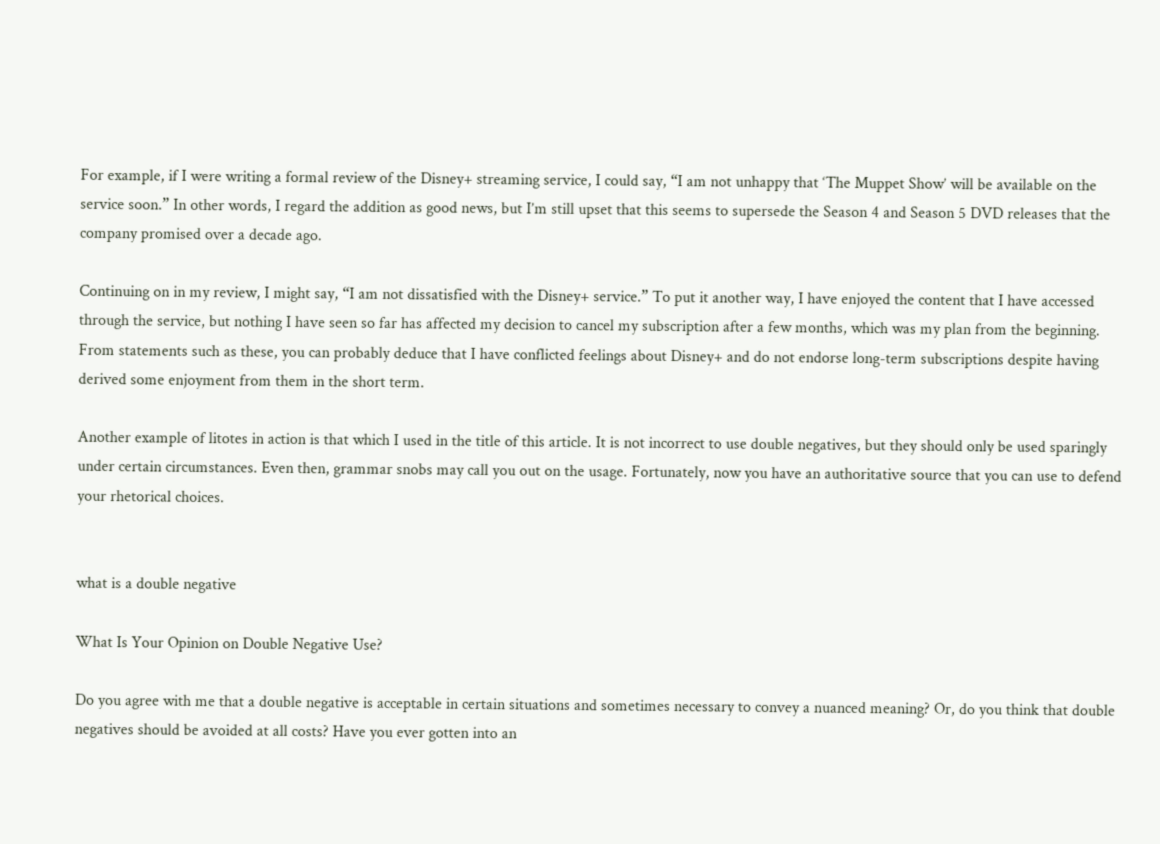For example, if I were writing a formal review of the Disney+ streaming service, I could say, “I am not unhappy that ‘The Muppet Show’ will be available on the service soon.” In other words, I regard the addition as good news, but I’m still upset that this seems to supersede the Season 4 and Season 5 DVD releases that the company promised over a decade ago.

Continuing on in my review, I might say, “I am not dissatisfied with the Disney+ service.” To put it another way, I have enjoyed the content that I have accessed through the service, but nothing I have seen so far has affected my decision to cancel my subscription after a few months, which was my plan from the beginning. From statements such as these, you can probably deduce that I have conflicted feelings about Disney+ and do not endorse long-term subscriptions despite having derived some enjoyment from them in the short term.

Another example of litotes in action is that which I used in the title of this article. It is not incorrect to use double negatives, but they should only be used sparingly under certain circumstances. Even then, grammar snobs may call you out on the usage. Fortunately, now you have an authoritative source that you can use to defend your rhetorical choices.


what is a double negative

What Is Your Opinion on Double Negative Use?

Do you agree with me that a double negative is acceptable in certain situations and sometimes necessary to convey a nuanced meaning? Or, do you think that double negatives should be avoided at all costs? Have you ever gotten into an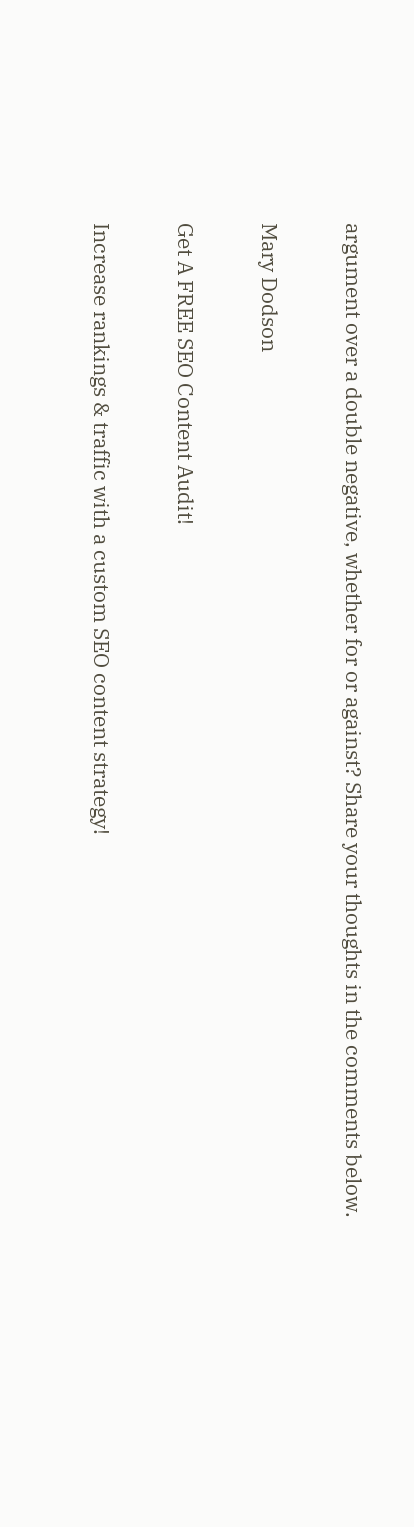argument over a double negative, whether for or against? Share your thoughts in the comments below.

Mary Dodson

Get A FREE SEO Content Audit!

Increase rankings & traffic with a custom SEO content strategy!